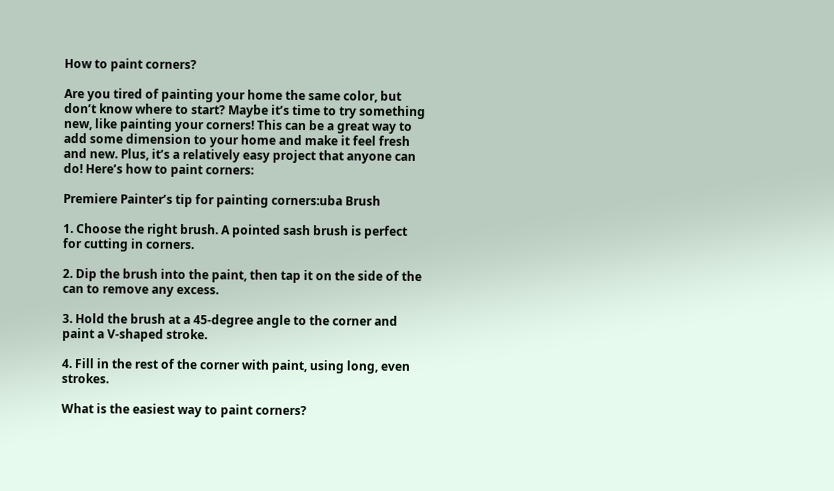How to paint corners?

Are you tired of painting your home the same color, but don’t know where to start? Maybe it’s time to try something new, like painting your corners! This can be a great way to add some dimension to your home and make it feel fresh and new. Plus, it’s a relatively easy project that anyone can do! Here’s how to paint corners:

Premiere Painter’s tip for painting corners:uba Brush

1. Choose the right brush. A pointed sash brush is perfect for cutting in corners.

2. Dip the brush into the paint, then tap it on the side of the can to remove any excess.

3. Hold the brush at a 45-degree angle to the corner and paint a V-shaped stroke.

4. Fill in the rest of the corner with paint, using long, even strokes.

What is the easiest way to paint corners?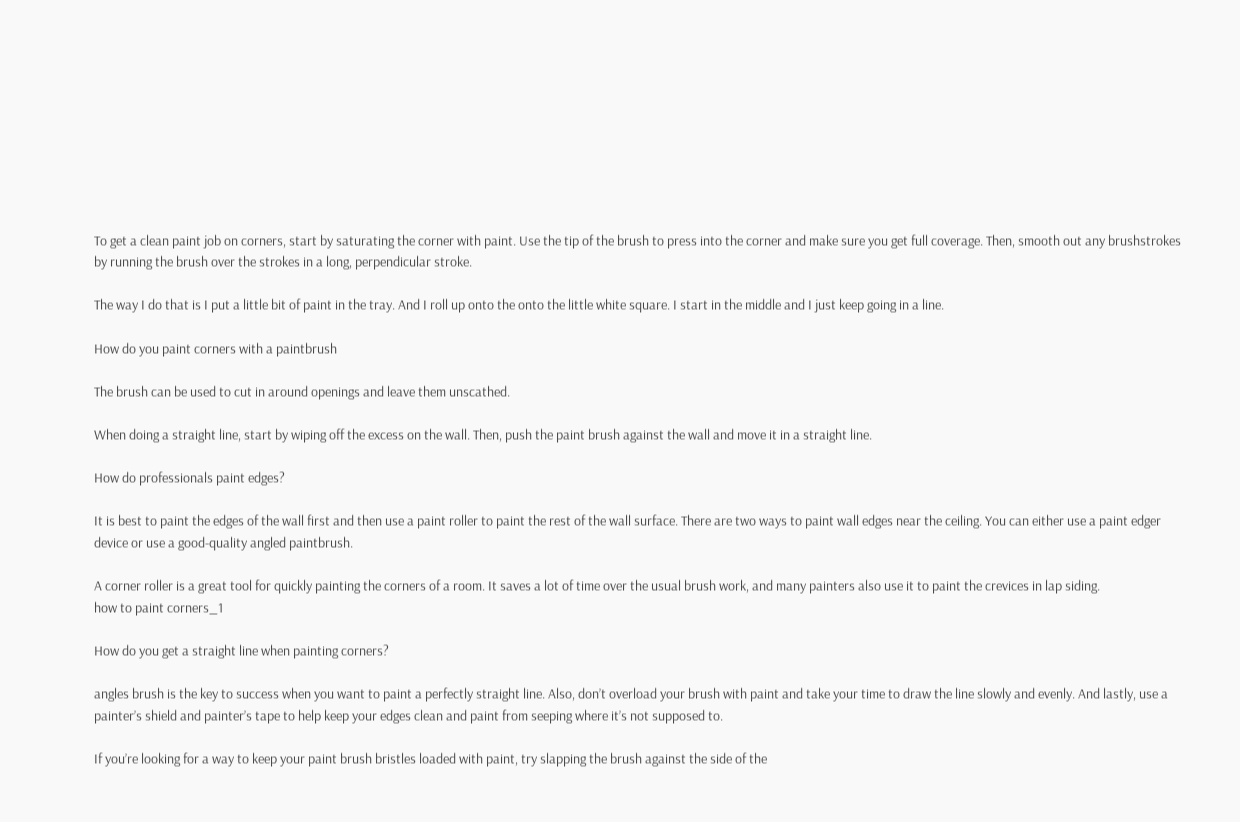To get a clean paint job on corners, start by saturating the corner with paint. Use the tip of the brush to press into the corner and make sure you get full coverage. Then, smooth out any brushstrokes by running the brush over the strokes in a long, perpendicular stroke.

The way I do that is I put a little bit of paint in the tray. And I roll up onto the onto the little white square. I start in the middle and I just keep going in a line.

How do you paint corners with a paintbrush

The brush can be used to cut in around openings and leave them unscathed.

When doing a straight line, start by wiping off the excess on the wall. Then, push the paint brush against the wall and move it in a straight line.

How do professionals paint edges?

It is best to paint the edges of the wall first and then use a paint roller to paint the rest of the wall surface. There are two ways to paint wall edges near the ceiling. You can either use a paint edger device or use a good-quality angled paintbrush.

A corner roller is a great tool for quickly painting the corners of a room. It saves a lot of time over the usual brush work, and many painters also use it to paint the crevices in lap siding.
how to paint corners_1

How do you get a straight line when painting corners?

angles brush is the key to success when you want to paint a perfectly straight line. Also, don’t overload your brush with paint and take your time to draw the line slowly and evenly. And lastly, use a painter’s shield and painter’s tape to help keep your edges clean and paint from seeping where it’s not supposed to.

If you’re looking for a way to keep your paint brush bristles loaded with paint, try slapping the brush against the side of the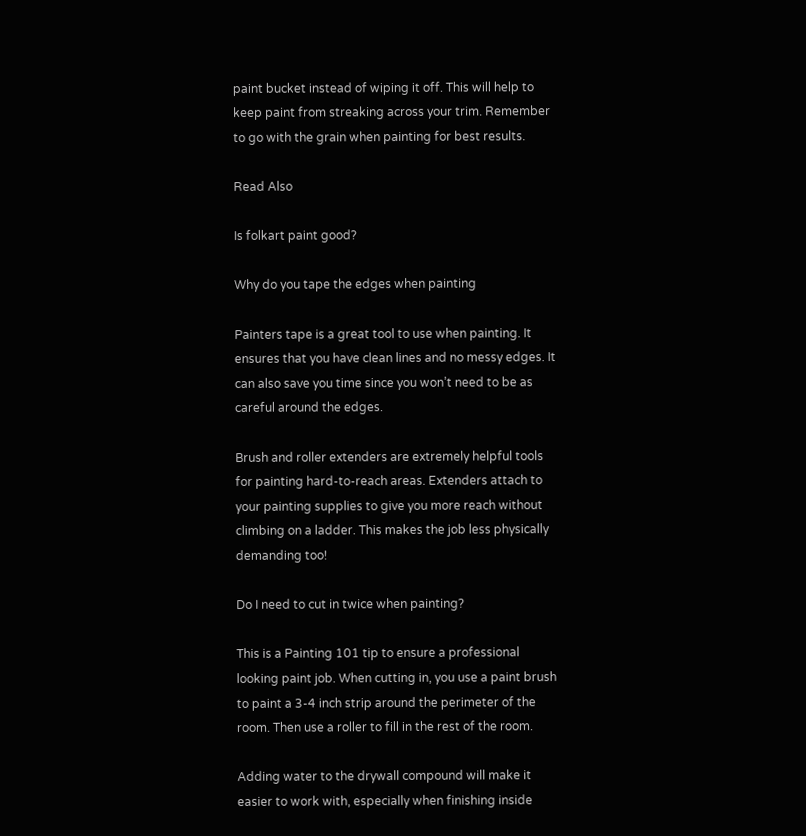paint bucket instead of wiping it off. This will help to keep paint from streaking across your trim. Remember to go with the grain when painting for best results.

Read Also

Is folkart paint good?

Why do you tape the edges when painting

Painters tape is a great tool to use when painting. It ensures that you have clean lines and no messy edges. It can also save you time since you won’t need to be as careful around the edges.

Brush and roller extenders are extremely helpful tools for painting hard-to-reach areas. Extenders attach to your painting supplies to give you more reach without climbing on a ladder. This makes the job less physically demanding too!

Do I need to cut in twice when painting?

This is a Painting 101 tip to ensure a professional looking paint job. When cutting in, you use a paint brush to paint a 3-4 inch strip around the perimeter of the room. Then use a roller to fill in the rest of the room.

Adding water to the drywall compound will make it easier to work with, especially when finishing inside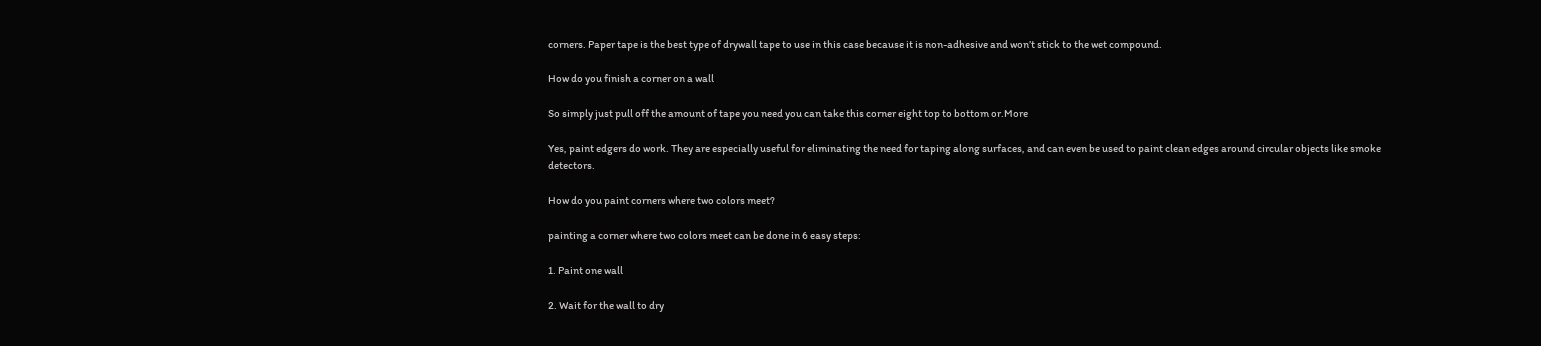corners. Paper tape is the best type of drywall tape to use in this case because it is non-adhesive and won’t stick to the wet compound.

How do you finish a corner on a wall

So simply just pull off the amount of tape you need you can take this corner eight top to bottom or.More

Yes, paint edgers do work. They are especially useful for eliminating the need for taping along surfaces, and can even be used to paint clean edges around circular objects like smoke detectors.

How do you paint corners where two colors meet?

painting a corner where two colors meet can be done in 6 easy steps:

1. Paint one wall

2. Wait for the wall to dry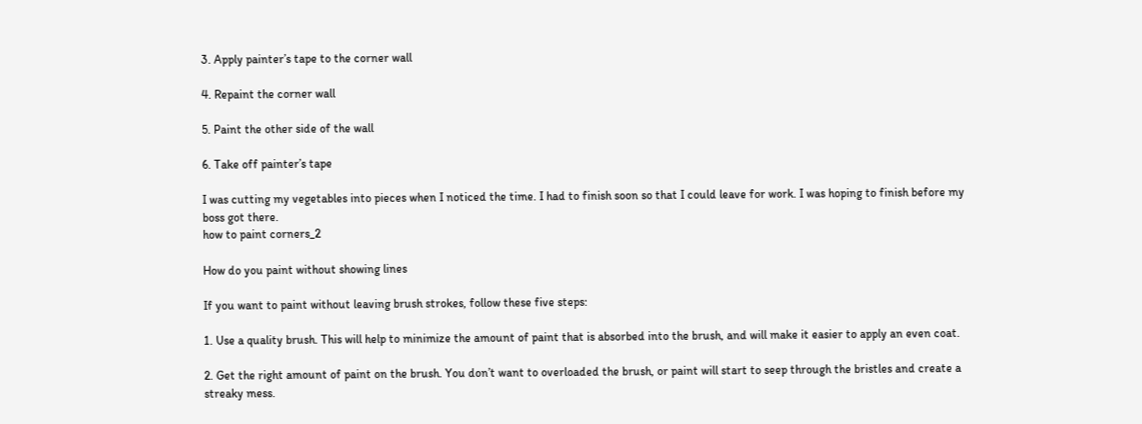3. Apply painter’s tape to the corner wall

4. Repaint the corner wall

5. Paint the other side of the wall

6. Take off painter’s tape

I was cutting my vegetables into pieces when I noticed the time. I had to finish soon so that I could leave for work. I was hoping to finish before my boss got there.
how to paint corners_2

How do you paint without showing lines

If you want to paint without leaving brush strokes, follow these five steps:

1. Use a quality brush. This will help to minimize the amount of paint that is absorbed into the brush, and will make it easier to apply an even coat.

2. Get the right amount of paint on the brush. You don’t want to overloaded the brush, or paint will start to seep through the bristles and create a streaky mess.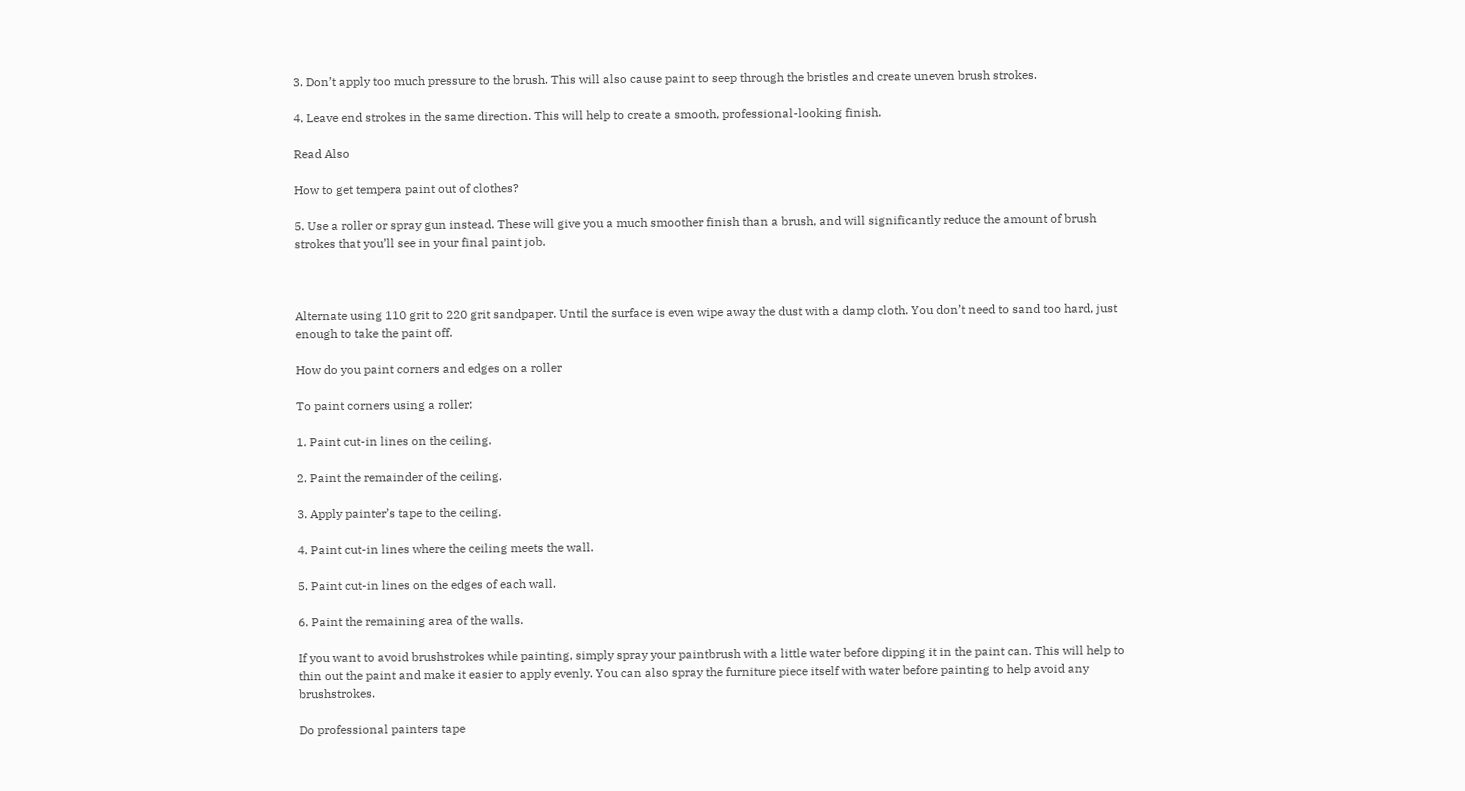3. Don’t apply too much pressure to the brush. This will also cause paint to seep through the bristles and create uneven brush strokes.

4. Leave end strokes in the same direction. This will help to create a smooth, professional-looking finish.

Read Also

How to get tempera paint out of clothes?

5. Use a roller or spray gun instead. These will give you a much smoother finish than a brush, and will significantly reduce the amount of brush strokes that you’ll see in your final paint job.



Alternate using 110 grit to 220 grit sandpaper. Until the surface is even wipe away the dust with a damp cloth. You don’t need to sand too hard, just enough to take the paint off.

How do you paint corners and edges on a roller

To paint corners using a roller:

1. Paint cut-in lines on the ceiling.

2. Paint the remainder of the ceiling.

3. Apply painter’s tape to the ceiling.

4. Paint cut-in lines where the ceiling meets the wall.

5. Paint cut-in lines on the edges of each wall.

6. Paint the remaining area of the walls.

If you want to avoid brushstrokes while painting, simply spray your paintbrush with a little water before dipping it in the paint can. This will help to thin out the paint and make it easier to apply evenly. You can also spray the furniture piece itself with water before painting to help avoid any brushstrokes.

Do professional painters tape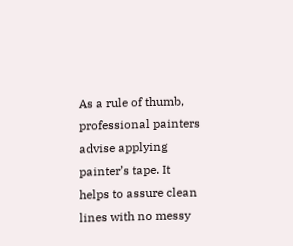As a rule of thumb, professional painters advise applying painter’s tape. It helps to assure clean lines with no messy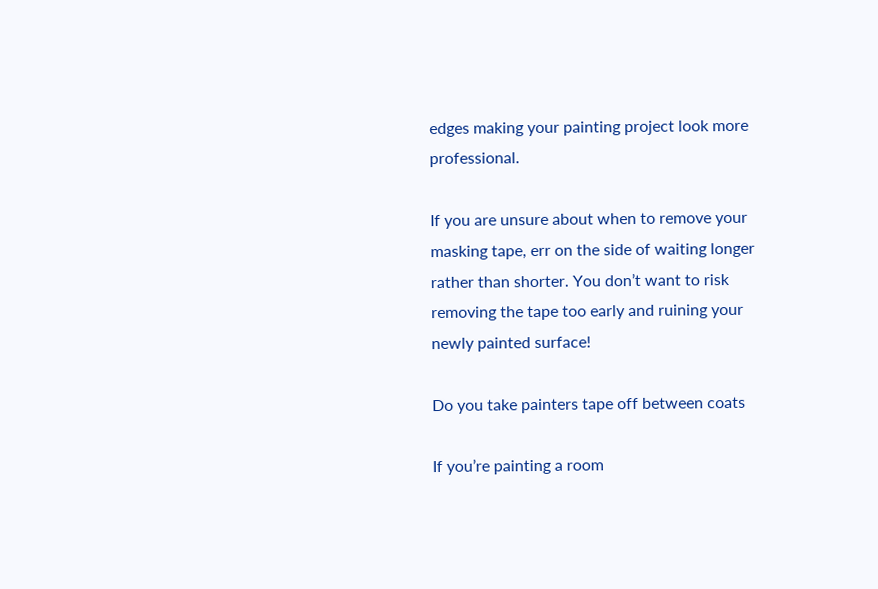edges making your painting project look more professional.

If you are unsure about when to remove your masking tape, err on the side of waiting longer rather than shorter. You don’t want to risk removing the tape too early and ruining your newly painted surface!

Do you take painters tape off between coats

If you’re painting a room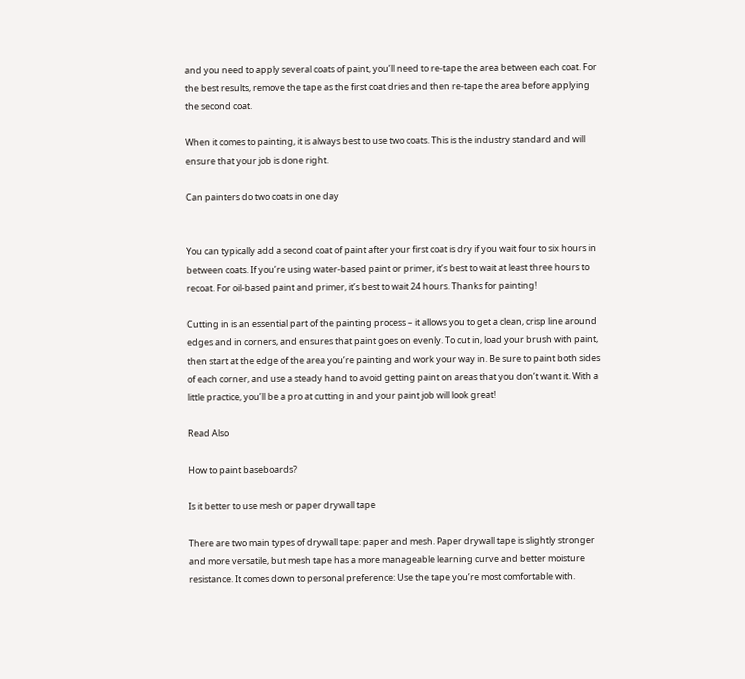and you need to apply several coats of paint, you’ll need to re-tape the area between each coat. For the best results, remove the tape as the first coat dries and then re-tape the area before applying the second coat.

When it comes to painting, it is always best to use two coats. This is the industry standard and will ensure that your job is done right.

Can painters do two coats in one day


You can typically add a second coat of paint after your first coat is dry if you wait four to six hours in between coats. If you’re using water-based paint or primer, it’s best to wait at least three hours to recoat. For oil-based paint and primer, it’s best to wait 24 hours. Thanks for painting!

Cutting in is an essential part of the painting process – it allows you to get a clean, crisp line around edges and in corners, and ensures that paint goes on evenly. To cut in, load your brush with paint, then start at the edge of the area you’re painting and work your way in. Be sure to paint both sides of each corner, and use a steady hand to avoid getting paint on areas that you don’t want it. With a little practice, you’ll be a pro at cutting in and your paint job will look great!

Read Also

How to paint baseboards?

Is it better to use mesh or paper drywall tape

There are two main types of drywall tape: paper and mesh. Paper drywall tape is slightly stronger and more versatile, but mesh tape has a more manageable learning curve and better moisture resistance. It comes down to personal preference: Use the tape you’re most comfortable with.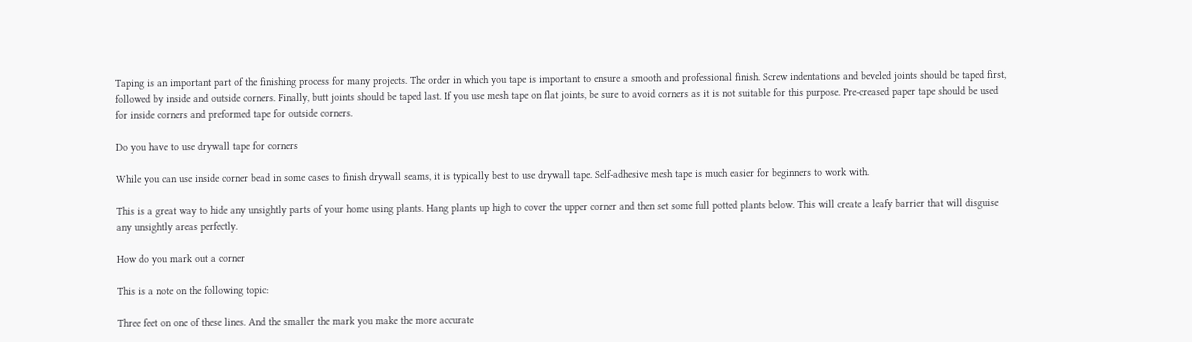Taping is an important part of the finishing process for many projects. The order in which you tape is important to ensure a smooth and professional finish. Screw indentations and beveled joints should be taped first, followed by inside and outside corners. Finally, butt joints should be taped last. If you use mesh tape on flat joints, be sure to avoid corners as it is not suitable for this purpose. Pre-creased paper tape should be used for inside corners and preformed tape for outside corners.

Do you have to use drywall tape for corners

While you can use inside corner bead in some cases to finish drywall seams, it is typically best to use drywall tape. Self-adhesive mesh tape is much easier for beginners to work with.

This is a great way to hide any unsightly parts of your home using plants. Hang plants up high to cover the upper corner and then set some full potted plants below. This will create a leafy barrier that will disguise any unsightly areas perfectly.

How do you mark out a corner

This is a note on the following topic:

Three feet on one of these lines. And the smaller the mark you make the more accurate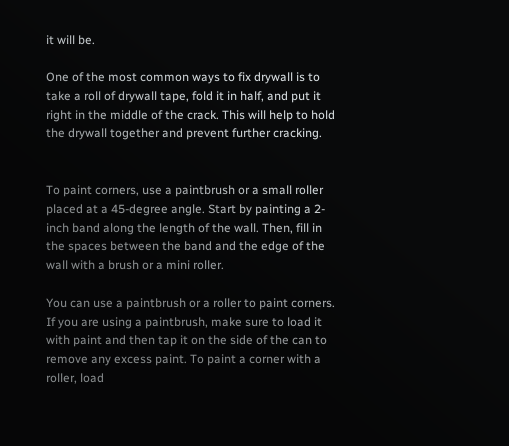it will be.

One of the most common ways to fix drywall is to take a roll of drywall tape, fold it in half, and put it right in the middle of the crack. This will help to hold the drywall together and prevent further cracking.


To paint corners, use a paintbrush or a small roller placed at a 45-degree angle. Start by painting a 2-inch band along the length of the wall. Then, fill in the spaces between the band and the edge of the wall with a brush or a mini roller.

You can use a paintbrush or a roller to paint corners. If you are using a paintbrush, make sure to load it with paint and then tap it on the side of the can to remove any excess paint. To paint a corner with a roller, load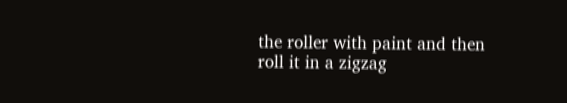the roller with paint and then roll it in a zigzag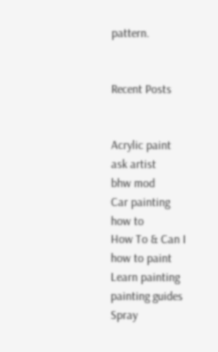pattern.


Recent Posts


Acrylic paint
ask artist
bhw mod
Car painting
how to
How To & Can I
how to paint
Learn painting
painting guides
Spray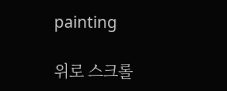painting

위로 스크롤